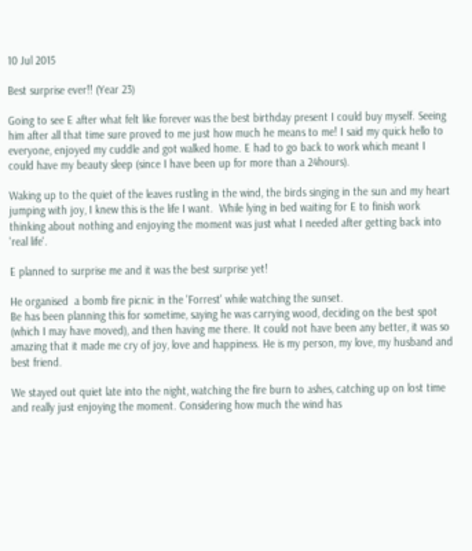10 Jul 2015

Best surprise ever!! (Year 23)

Going to see E after what felt like forever was the best birthday present I could buy myself. Seeing him after all that time sure proved to me just how much he means to me! I said my quick hello to everyone, enjoyed my cuddle and got walked home. E had to go back to work which meant I could have my beauty sleep (since I have been up for more than a 24hours).

Waking up to the quiet of the leaves rustling in the wind, the birds singing in the sun and my heart jumping with joy, I knew this is the life I want.  While lying in bed waiting for E to finish work thinking about nothing and enjoying the moment was just what I needed after getting back into 'real life'.

E planned to surprise me and it was the best surprise yet!

He organised  a bomb fire picnic in the 'Forrest' while watching the sunset.
Be has been planning this for sometime, saying he was carrying wood, deciding on the best spot (which I may have moved), and then having me there. It could not have been any better, it was so amazing that it made me cry of joy, love and happiness. He is my person, my love, my husband and best friend.

We stayed out quiet late into the night, watching the fire burn to ashes, catching up on lost time and really just enjoying the moment. Considering how much the wind has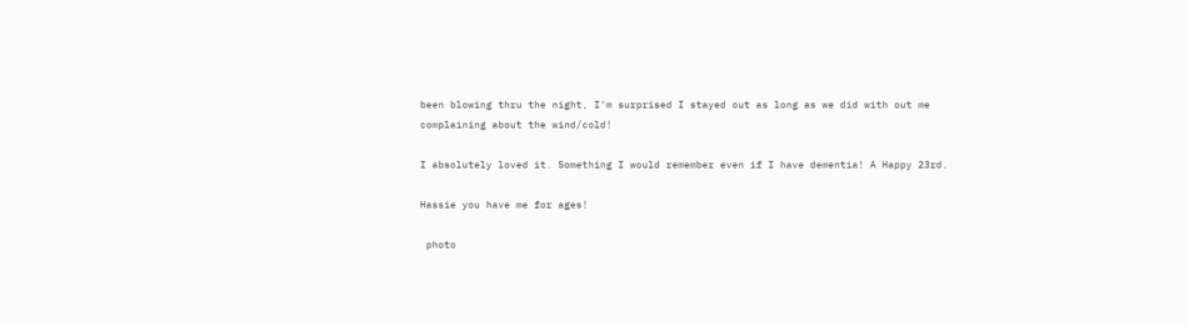been blowing thru the night, I'm surprised I stayed out as long as we did with out me complaining about the wind/cold!

I absolutely loved it. Something I would remember even if I have dementia! A Happy 23rd.

Hassie you have me for ages!

 photo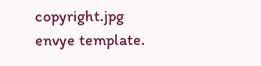copyright.jpg
envye template.